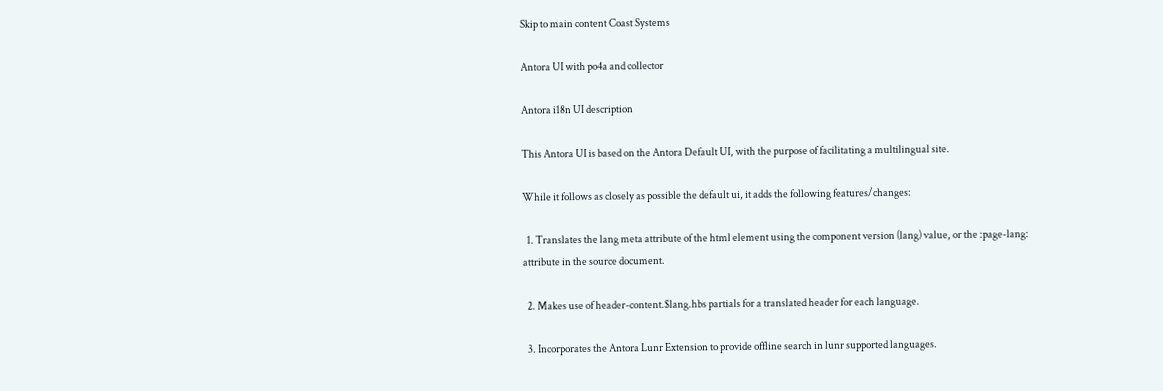Skip to main content Coast Systems

Antora UI with po4a and collector

Antora i18n UI description

This Antora UI is based on the Antora Default UI, with the purpose of facilitating a multilingual site.

While it follows as closely as possible the default ui, it adds the following features/changes:

  1. Translates the lang meta attribute of the html element using the component version (lang) value, or the :page-lang: attribute in the source document.

  2. Makes use of header-content.$lang.hbs partials for a translated header for each language.

  3. Incorporates the Antora Lunr Extension to provide offline search in lunr supported languages.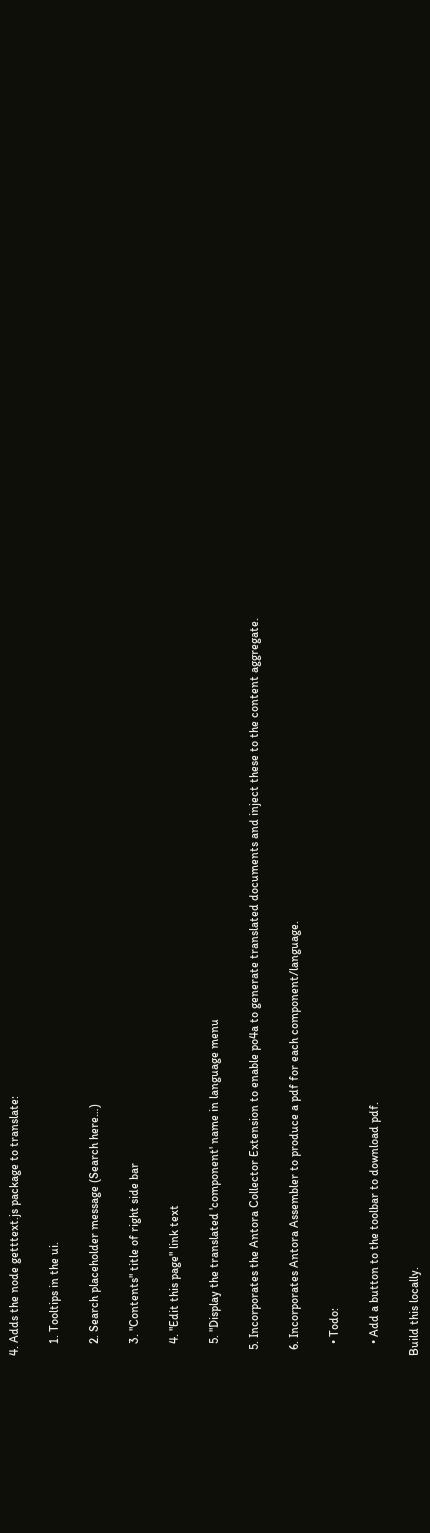4. Adds the node getttext.js package to translate:

    1. Tooltips in the ui.

    2. Search placeholder message (Search here…)

    3. "Contents" title of right side bar

    4. "Edit this page" link text

    5. "Display the translated 'component' name in language menu

  5. Incorporates the Antora Collector Extension to enable po4a to generate translated documents and inject these to the content aggregate.

  6. Incorporates Antora Assembler to produce a pdf for each component/language.

    • Todo:

    • Add a button to the toolbar to download pdf.

Build this locally.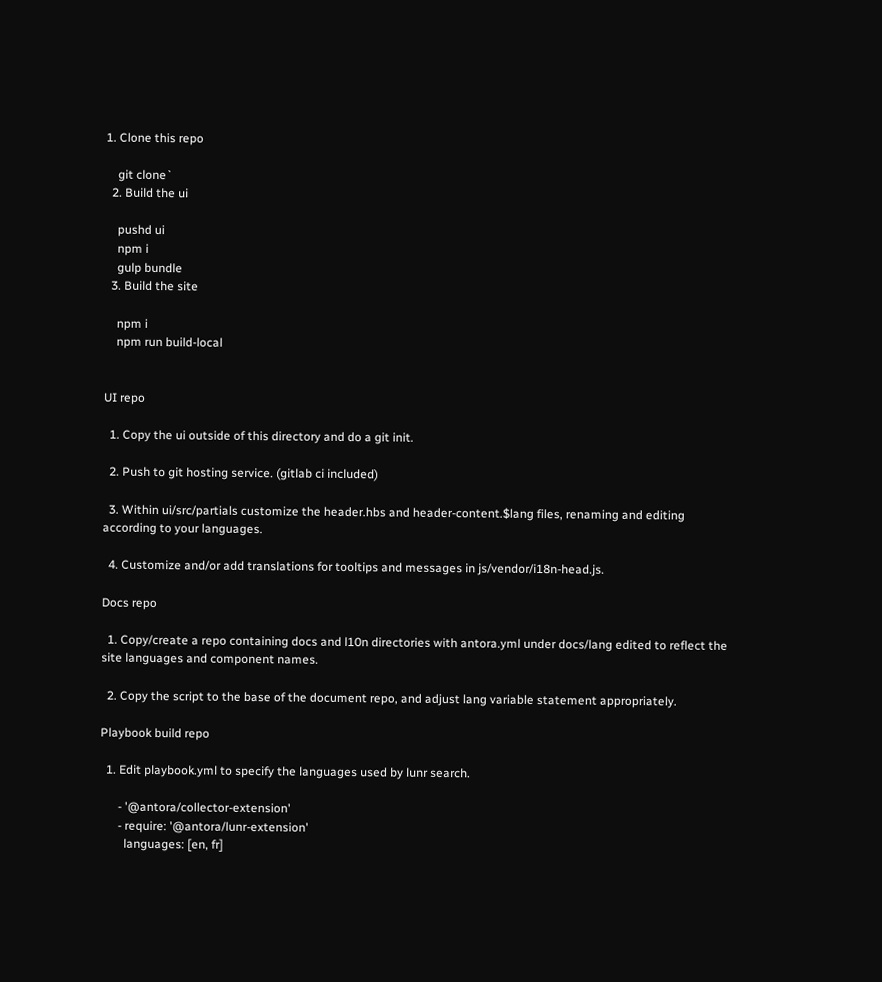1. Clone this repo

    git clone`
  2. Build the ui

    pushd ui
    npm i
    gulp bundle
  3. Build the site

    npm i
    npm run build-local


UI repo

  1. Copy the ui outside of this directory and do a git init.

  2. Push to git hosting service. (gitlab ci included)

  3. Within ui/src/partials customize the header.hbs and header-content.$lang files, renaming and editing according to your languages.

  4. Customize and/or add translations for tooltips and messages in js/vendor/i18n-head.js.

Docs repo

  1. Copy/create a repo containing docs and l10n directories with antora.yml under docs/lang edited to reflect the site languages and component names.

  2. Copy the script to the base of the document repo, and adjust lang variable statement appropriately.

Playbook build repo

  1. Edit playbook.yml to specify the languages used by lunr search.

      - '@antora/collector-extension'
      - require: '@antora/lunr-extension'
        languages: [en, fr]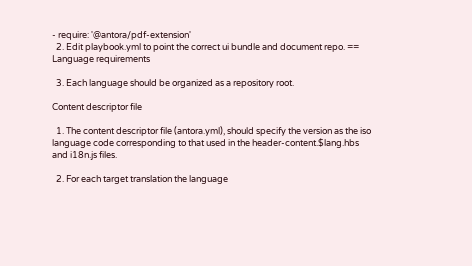- require: '@antora/pdf-extension'
  2. Edit playbook.yml to point the correct ui bundle and document repo. == Language requirements

  3. Each language should be organized as a repository root.

Content descriptor file

  1. The content descriptor file (antora.yml), should specify the version as the iso language code corresponding to that used in the header-content.$lang.hbs and i18n.js files.

  2. For each target translation the language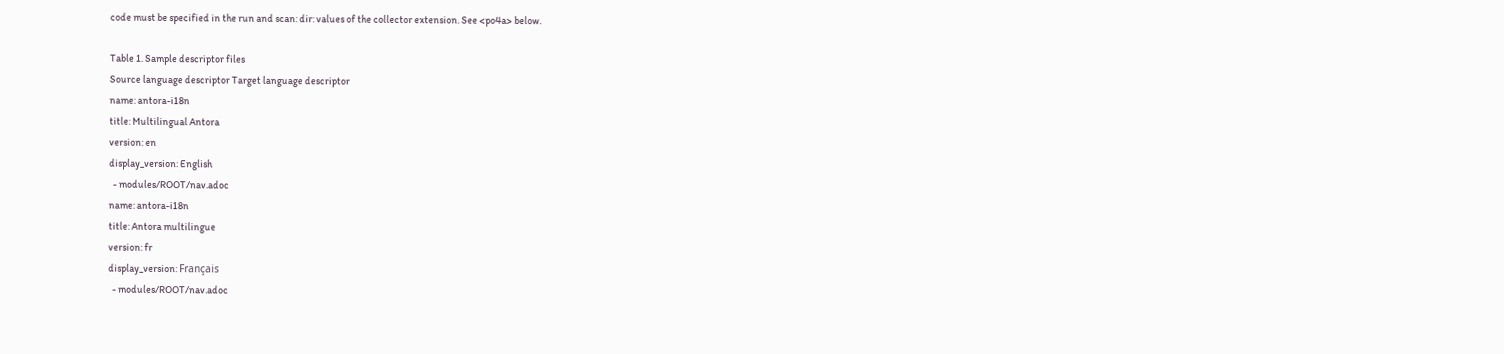code must be specified in the run and scan: dir: values of the collector extension. See <po4a> below.

Table 1. Sample descriptor files
Source language descriptor Target language descriptor
name: antora-i18n
title: Multilingual Antora
version: en
display_version: English
  - modules/ROOT/nav.adoc
name: antora-i18n
title: Antora multilingue
version: fr
display_version: Français
  - modules/ROOT/nav.adoc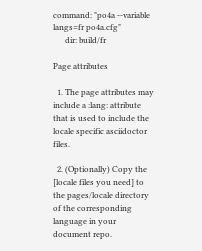command: "po4a --variable langs=fr po4a.cfg"
      dir: build/fr

Page attributes

  1. The page attributes may include a :lang: attribute that is used to include the locale specific asciidoctor files.

  2. (Optionally) Copy the [locale files you need] to the pages/locale directory of the corresponding language in your document repo.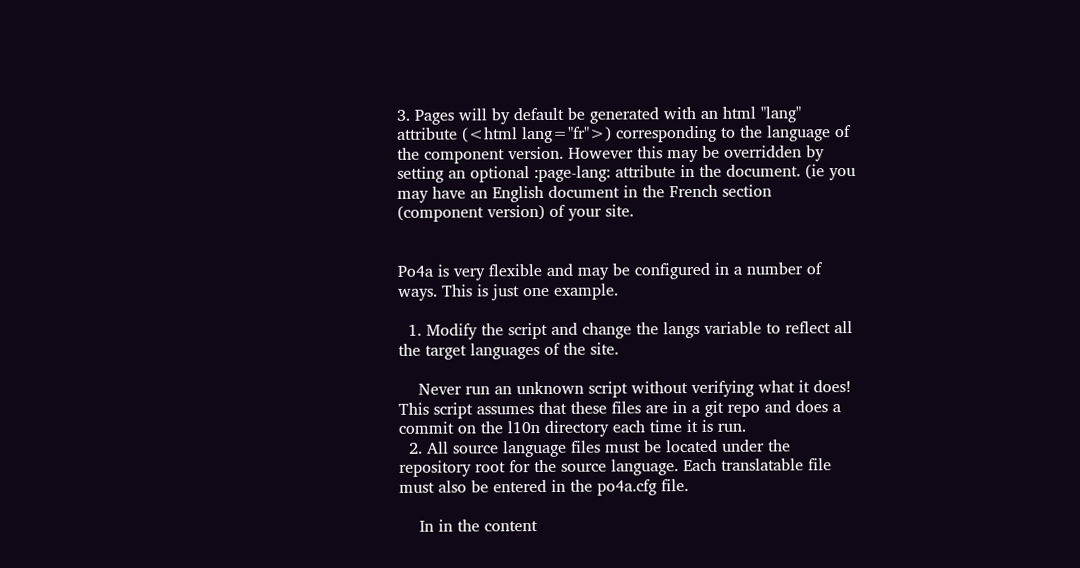3. Pages will by default be generated with an html "lang" attribute (<html lang="fr">) corresponding to the language of the component version. However this may be overridden by setting an optional :page-lang: attribute in the document. (ie you may have an English document in the French section (component version) of your site.


Po4a is very flexible and may be configured in a number of ways. This is just one example.

  1. Modify the script and change the langs variable to reflect all the target languages of the site.

    Never run an unknown script without verifying what it does! This script assumes that these files are in a git repo and does a commit on the l10n directory each time it is run.
  2. All source language files must be located under the repository root for the source language. Each translatable file must also be entered in the po4a.cfg file.

    In in the content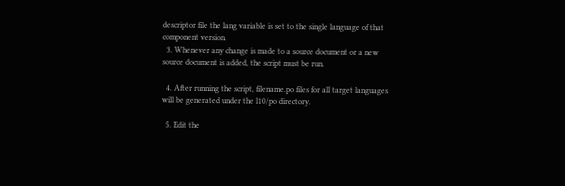descriptor file the lang variable is set to the single language of that component version.
  3. Whenever any change is made to a source document or a new source document is added, the script must be run.

  4. After running the script, filename.po files for all target languages will be generated under the l10/po directory.

  5. Edit the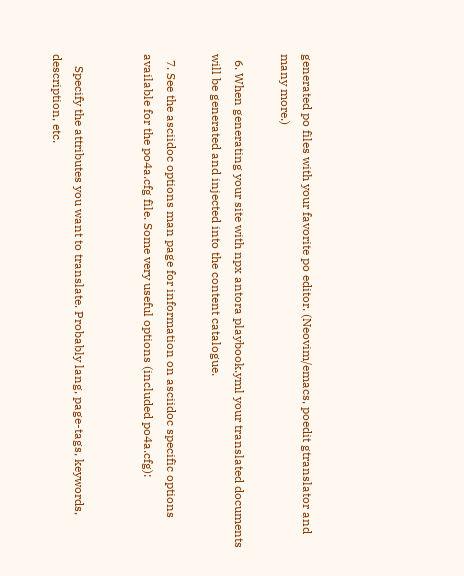generated po files with your favorite po editor. (Neovim/emacs, poedit gtranslator and many more.)

  6. When generating your site with npx antora playbook.yml your translated documents will be generated and injected into the content catalogue.

  7. See the asciidoc options man page for information on asciidoc specific options available for the po4a.cfg file. Some very useful options (included po4a.cfg):


    Specify the attributes you want to translate. Probably lang, page-tags, keywords, description, etc.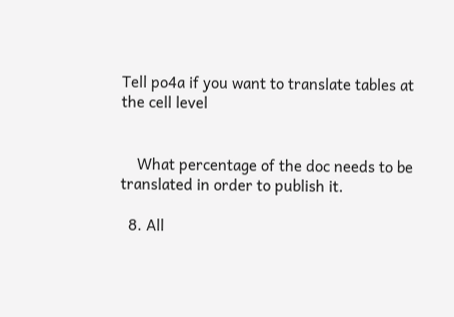Tell po4a if you want to translate tables at the cell level


    What percentage of the doc needs to be translated in order to publish it.

  8. All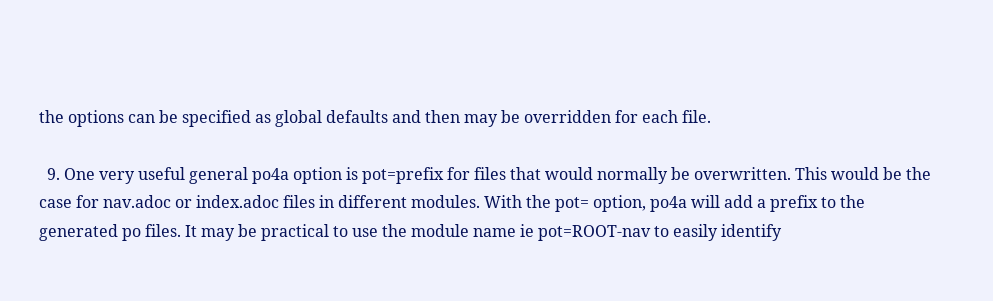the options can be specified as global defaults and then may be overridden for each file.

  9. One very useful general po4a option is pot=prefix for files that would normally be overwritten. This would be the case for nav.adoc or index.adoc files in different modules. With the pot= option, po4a will add a prefix to the generated po files. It may be practical to use the module name ie pot=ROOT-nav to easily identify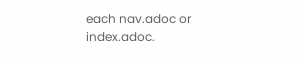each nav.adoc or index.adoc.